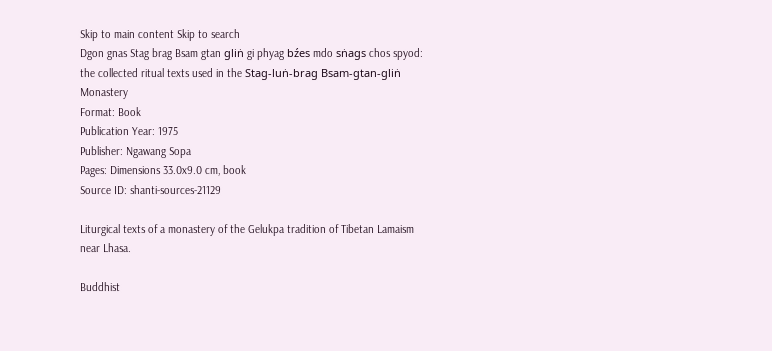Skip to main content Skip to search
Dgon gnas Stag brag Bsam gtan gliṅ gi phyag bźes mdo sṅags chos spyod: the collected ritual texts used in the Stag-luṅ-brag Bsam-gtan-gliṅ Monastery
Format: Book
Publication Year: 1975
Publisher: Ngawang Sopa
Pages: Dimensions 33.0x9.0 cm, book
Source ID: shanti-sources-21129

Liturgical texts of a monastery of the Gelukpa tradition of Tibetan Lamaism near Lhasa.

Buddhist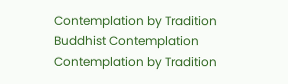Contemplation by Tradition
Buddhist Contemplation
Contemplation by Tradition